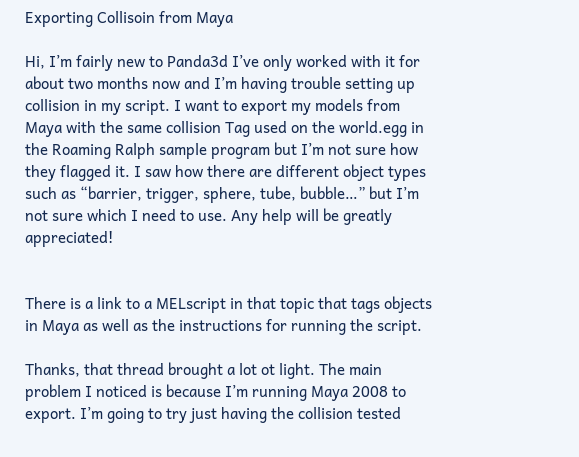Exporting Collisoin from Maya

Hi, I’m fairly new to Panda3d I’ve only worked with it for about two months now and I’m having trouble setting up collision in my script. I want to export my models from Maya with the same collision Tag used on the world.egg in the Roaming Ralph sample program but I’m not sure how they flagged it. I saw how there are different object types such as “barrier, trigger, sphere, tube, bubble…” but I’m not sure which I need to use. Any help will be greatly appreciated!


There is a link to a MELscript in that topic that tags objects in Maya as well as the instructions for running the script.

Thanks, that thread brought a lot ot light. The main problem I noticed is because I’m running Maya 2008 to export. I’m going to try just having the collision tested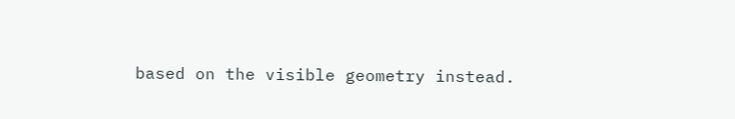based on the visible geometry instead.